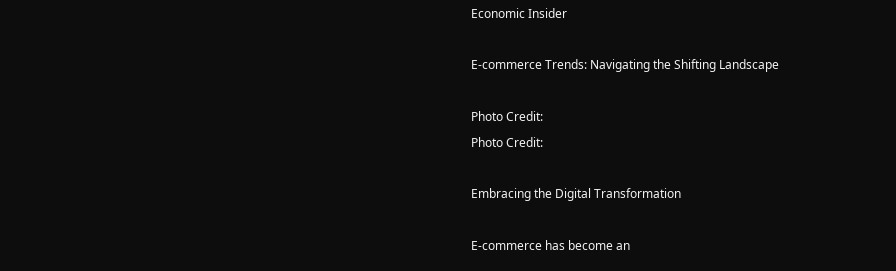Economic Insider

E-commerce Trends: Navigating the Shifting Landscape

Photo Credit:
Photo Credit:

Embracing the Digital Transformation

E-commerce has become an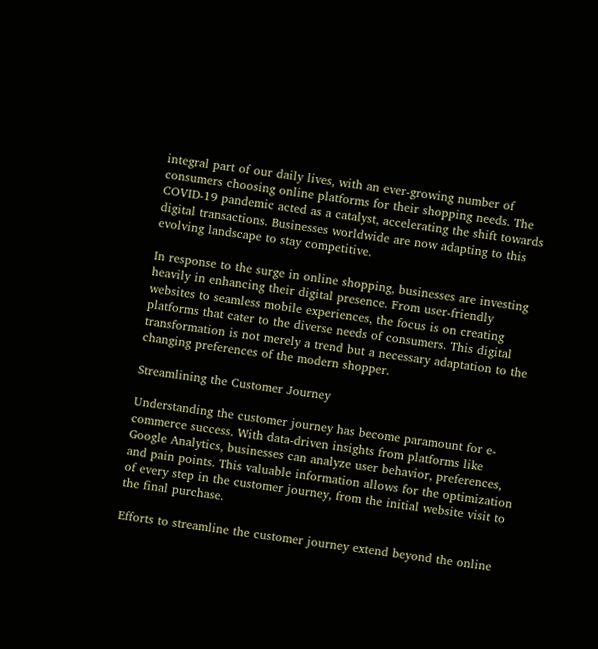integral part of our daily lives, with an ever-growing number of consumers choosing online platforms for their shopping needs. The COVID-19 pandemic acted as a catalyst, accelerating the shift towards digital transactions. Businesses worldwide are now adapting to this evolving landscape to stay competitive.

In response to the surge in online shopping, businesses are investing heavily in enhancing their digital presence. From user-friendly websites to seamless mobile experiences, the focus is on creating platforms that cater to the diverse needs of consumers. This digital transformation is not merely a trend but a necessary adaptation to the changing preferences of the modern shopper.

Streamlining the Customer Journey

Understanding the customer journey has become paramount for e-commerce success. With data-driven insights from platforms like Google Analytics, businesses can analyze user behavior, preferences, and pain points. This valuable information allows for the optimization of every step in the customer journey, from the initial website visit to the final purchase.

Efforts to streamline the customer journey extend beyond the online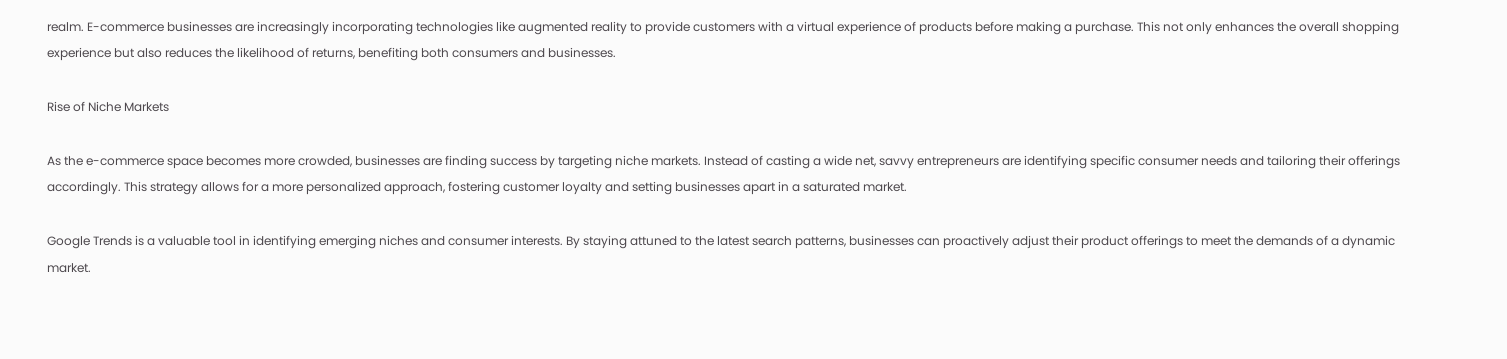realm. E-commerce businesses are increasingly incorporating technologies like augmented reality to provide customers with a virtual experience of products before making a purchase. This not only enhances the overall shopping experience but also reduces the likelihood of returns, benefiting both consumers and businesses.

Rise of Niche Markets

As the e-commerce space becomes more crowded, businesses are finding success by targeting niche markets. Instead of casting a wide net, savvy entrepreneurs are identifying specific consumer needs and tailoring their offerings accordingly. This strategy allows for a more personalized approach, fostering customer loyalty and setting businesses apart in a saturated market.

Google Trends is a valuable tool in identifying emerging niches and consumer interests. By staying attuned to the latest search patterns, businesses can proactively adjust their product offerings to meet the demands of a dynamic market.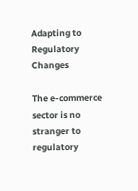Adapting to Regulatory Changes

The e-commerce sector is no stranger to regulatory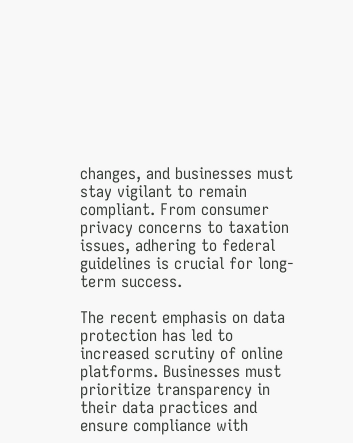changes, and businesses must stay vigilant to remain compliant. From consumer privacy concerns to taxation issues, adhering to federal guidelines is crucial for long-term success.

The recent emphasis on data protection has led to increased scrutiny of online platforms. Businesses must prioritize transparency in their data practices and ensure compliance with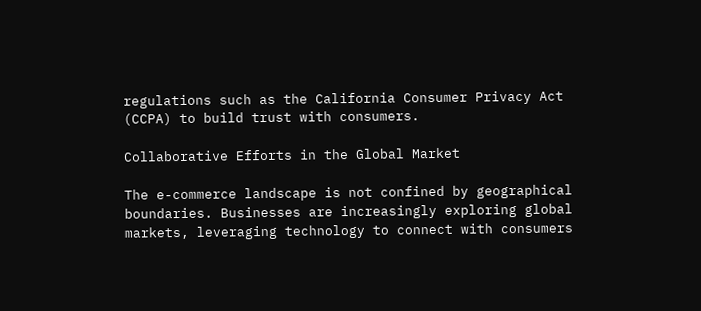regulations such as the California Consumer Privacy Act (CCPA) to build trust with consumers.

Collaborative Efforts in the Global Market

The e-commerce landscape is not confined by geographical boundaries. Businesses are increasingly exploring global markets, leveraging technology to connect with consumers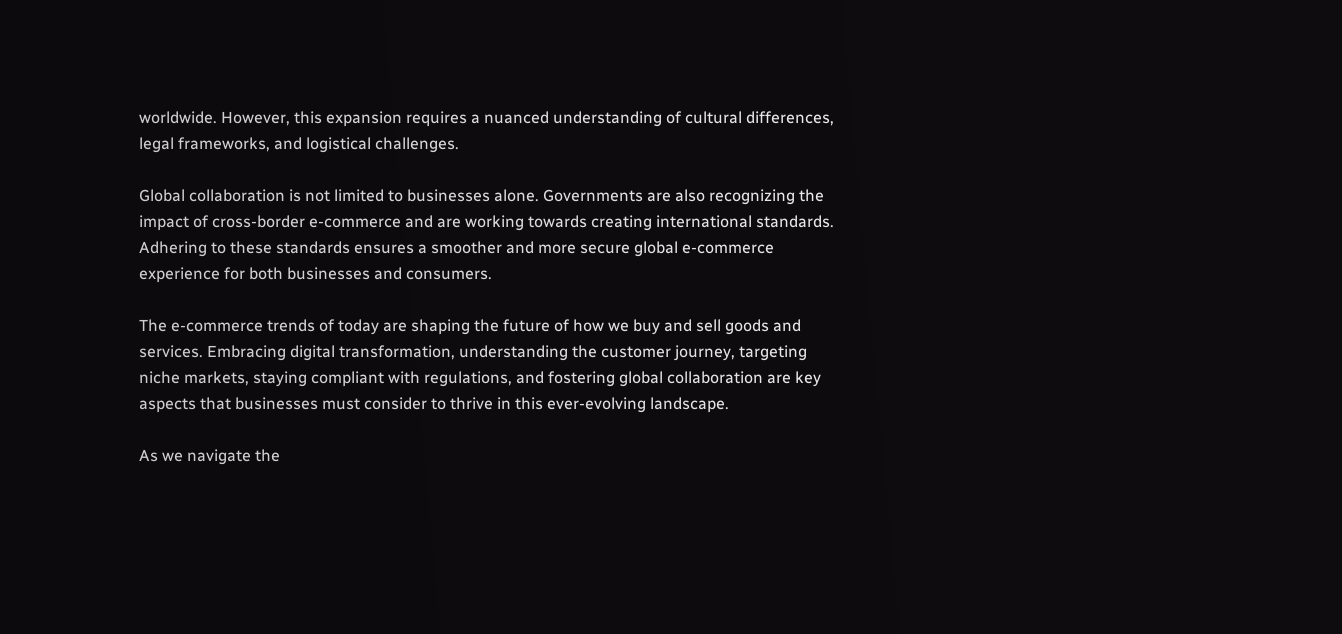worldwide. However, this expansion requires a nuanced understanding of cultural differences, legal frameworks, and logistical challenges.

Global collaboration is not limited to businesses alone. Governments are also recognizing the impact of cross-border e-commerce and are working towards creating international standards. Adhering to these standards ensures a smoother and more secure global e-commerce experience for both businesses and consumers.

The e-commerce trends of today are shaping the future of how we buy and sell goods and services. Embracing digital transformation, understanding the customer journey, targeting niche markets, staying compliant with regulations, and fostering global collaboration are key aspects that businesses must consider to thrive in this ever-evolving landscape.

As we navigate the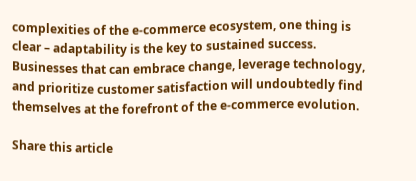complexities of the e-commerce ecosystem, one thing is clear – adaptability is the key to sustained success. Businesses that can embrace change, leverage technology, and prioritize customer satisfaction will undoubtedly find themselves at the forefront of the e-commerce evolution.

Share this article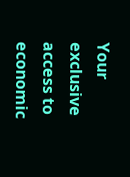Your exclusive access to economic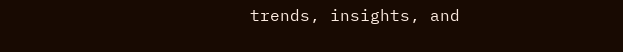trends, insights, and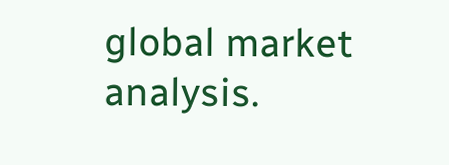global market analysis.